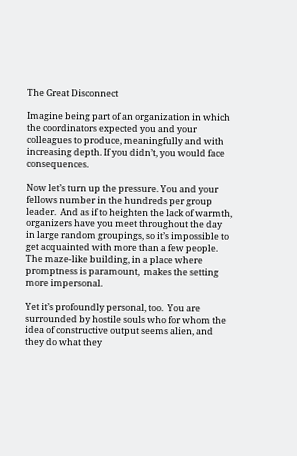The Great Disconnect

Imagine being part of an organization in which the coordinators expected you and your colleagues to produce, meaningfully and with increasing depth. If you didn’t, you would face consequences.

Now let’s turn up the pressure. You and your fellows number in the hundreds per group leader.  And as if to heighten the lack of warmth, organizers have you meet throughout the day in large random groupings, so it’s impossible to get acquainted with more than a few people.  The maze-like building, in a place where promptness is paramount,  makes the setting more impersonal.

Yet it’s profoundly personal, too.  You are surrounded by hostile souls who for whom the idea of constructive output seems alien, and they do what they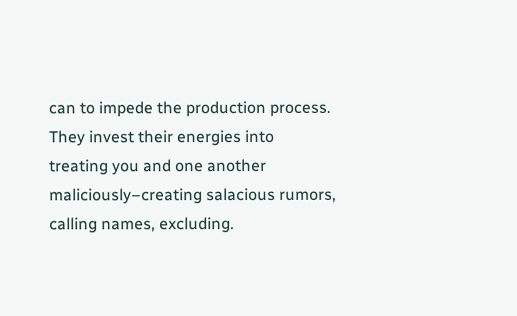can to impede the production process.  They invest their energies into treating you and one another maliciously–creating salacious rumors, calling names, excluding.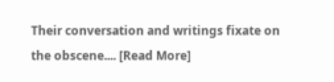Their conversation and writings fixate on the obscene.... [Read More]